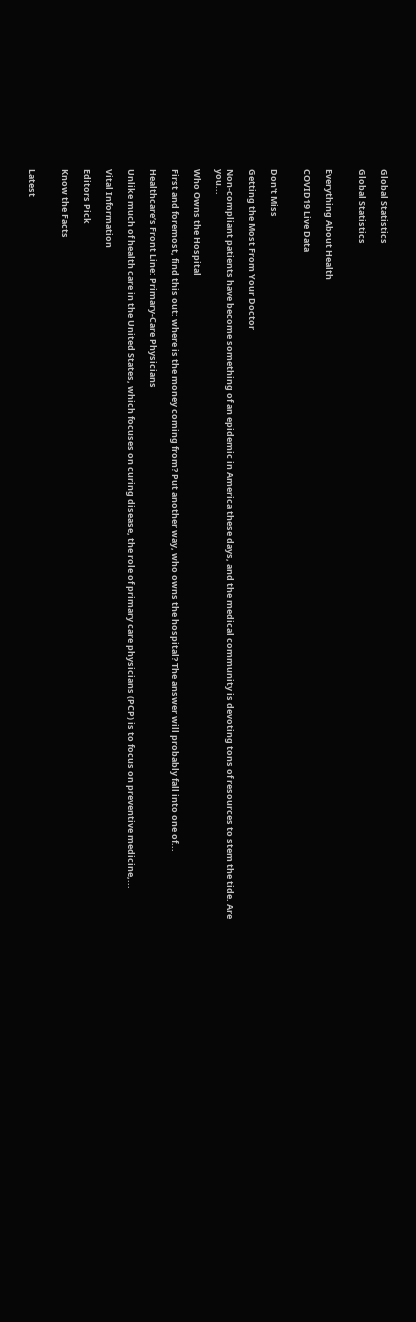Global Statistics

Global Statistics


Everything About Health

COVID19 Live Data


Don't Miss

Getting the Most From Your Doctor

Non-compliant patients have become something of an epidemic in America these days, and the medical community is devoting tons of resources to stem the tide. Are you...

Who Owns the Hospital

First and foremost, find this out: where is the money coming from? Put another way, who owns the hospital? The answer will probably fall into one of...

Healthcare’s Front Line: Primary-Care Physicians

Unlike much of health care in the United States, which focuses on curing disease, the role of primary care physicians (PCP) is to focus on preventive medicine,...

Vital Information

Editors Pick

Know the Facts


Latest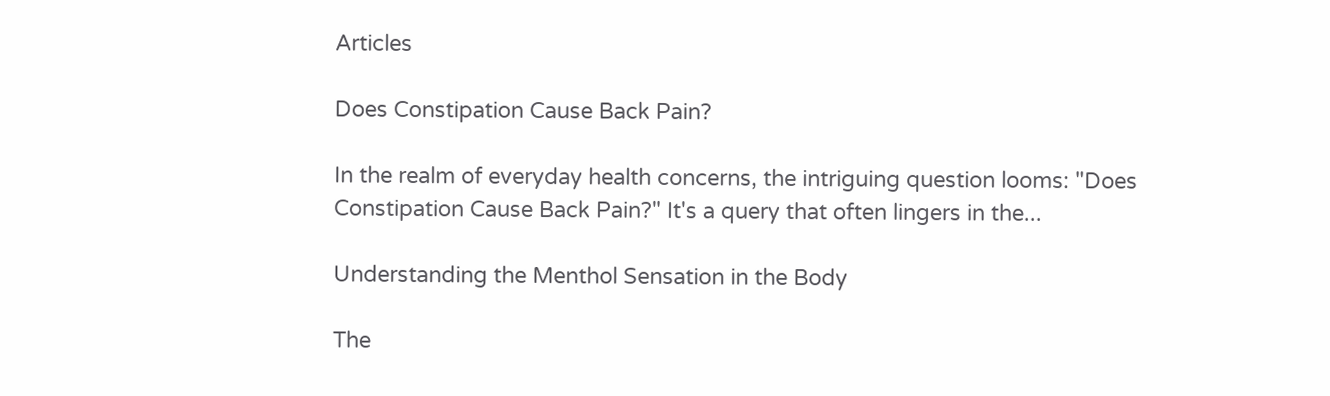Articles

Does Constipation Cause Back Pain?

In the realm of everyday health concerns, the intriguing question looms: "Does Constipation Cause Back Pain?" It's a query that often lingers in the...

Understanding the Menthol Sensation in the Body

The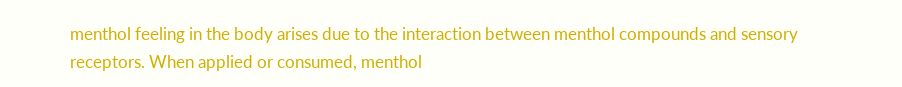menthol feeling in the body arises due to the interaction between menthol compounds and sensory receptors. When applied or consumed, menthol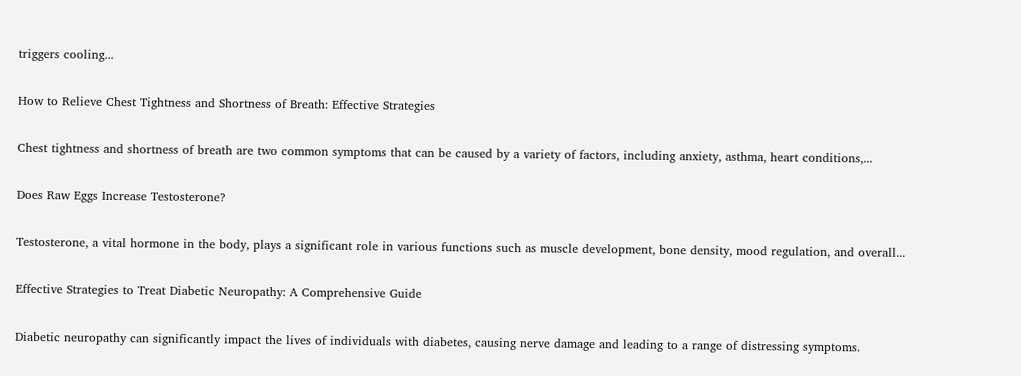triggers cooling...

How to Relieve Chest Tightness and Shortness of Breath: Effective Strategies

Chest tightness and shortness of breath are two common symptoms that can be caused by a variety of factors, including anxiety, asthma, heart conditions,...

Does Raw Eggs Increase Testosterone?

Testosterone, a vital hormone in the body, plays a significant role in various functions such as muscle development, bone density, mood regulation, and overall...

Effective Strategies to Treat Diabetic Neuropathy: A Comprehensive Guide

Diabetic neuropathy can significantly impact the lives of individuals with diabetes, causing nerve damage and leading to a range of distressing symptoms.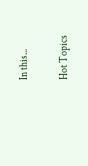In this...

Hot Topics